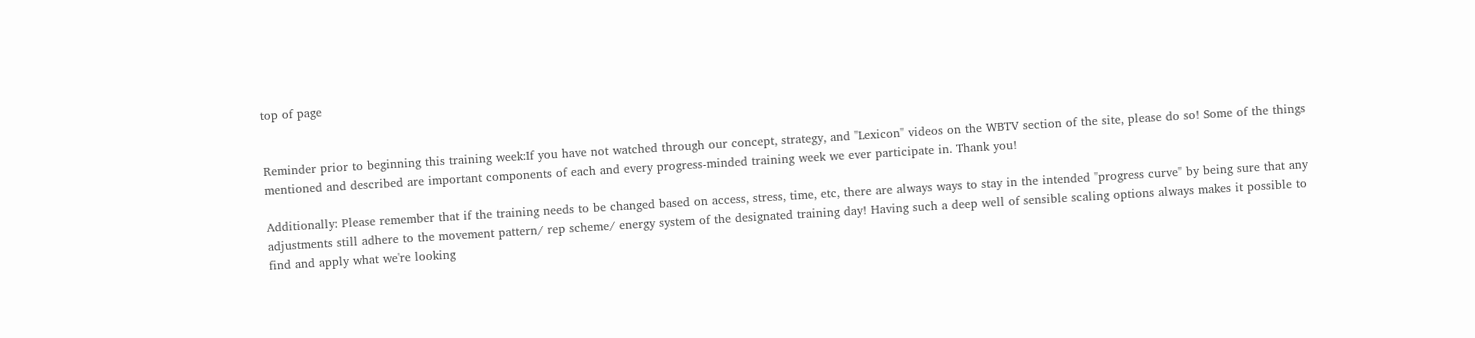top of page


Reminder prior to beginning this training week:If you have not watched through our concept, strategy, and "Lexicon" videos on the WBTV section of the site, please do so! Some of the things mentioned and described are important components of each and every progress-minded training week we ever participate in. Thank you!

Additionally: Please remember that if the training needs to be changed based on access, stress, time, etc, there are always ways to stay in the intended "progress curve" by being sure that any adjustments still adhere to the movement pattern/ rep scheme/ energy system of the designated training day! Having such a deep well of sensible scaling options always makes it possible to find and apply what we're looking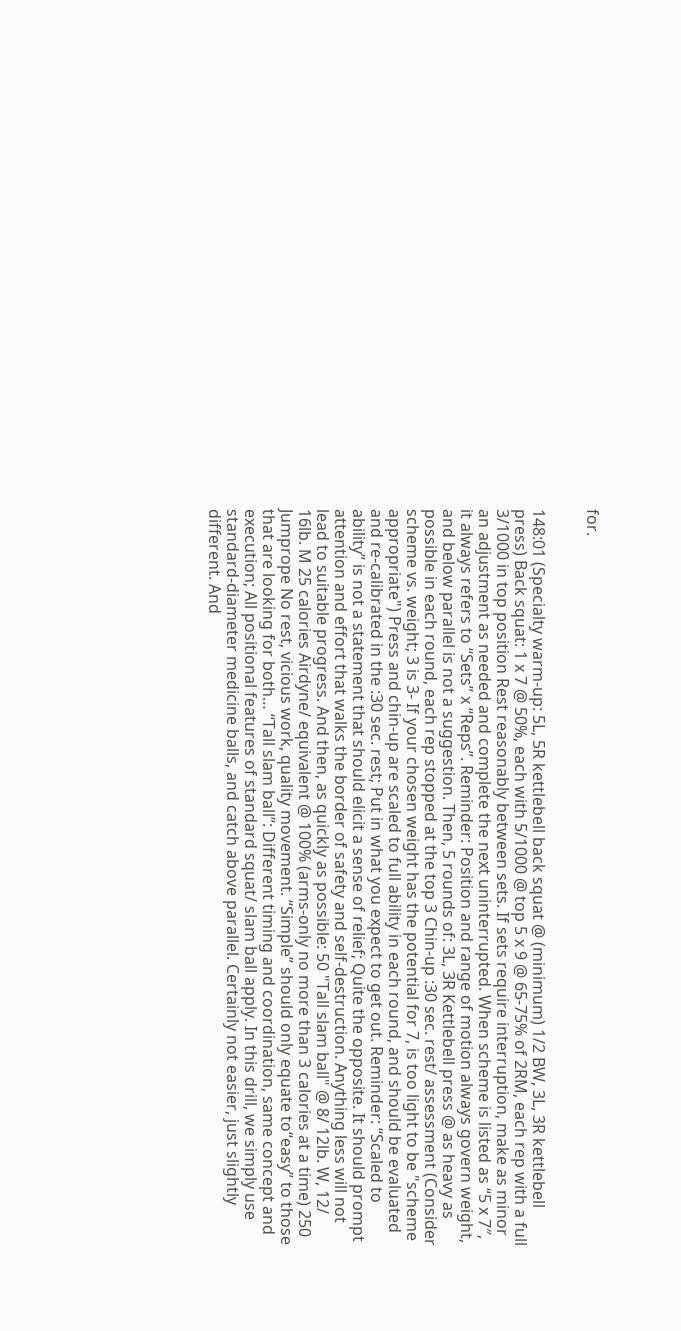for.


148:01 (Specialty warm-up: 5L, 5R kettlebell back squat @ (minimum) 1/2 BW, 3L, 3R kettlebell press) Back squat: 1 x 7 @ 50%, each with 5/1000 @ top 5 x 9 @ 65-75% of 2RM, each rep with a full 3/1000 in top position Rest reasonably between sets. If sets require interruption, make as minor an adjustment as needed and complete the next uninterrupted. When scheme is listed as “5 x 7″, it always refers to “Sets” x “Reps”. Reminder: Position and range of motion always govern weight, and below parallel is not a suggestion. Then, 5 rounds of: 3L, 3R Kettlebell press @ as heavy as possible in each round, each rep stopped at the top 3 Chin-up :30 sec. rest/ assessment (Consider scheme vs. weight; 3 is 3- If your chosen weight has the potential for 7, is too light to be "scheme appropriate") Press and chin-up are scaled to full ability in each round, and should be evaluated and re-calibrated in the :30 sec. rest; Put in what you expect to get out. Reminder: “Scaled to ability” is not a statement that should elicit a sense of relief; Quite the opposite. It should prompt attention and effort that walks the border of safety and self-destruction. Anything less will not lead to suitable progress. And then, as quickly as possible: 50 "Tall slam ball" @ 8/ 12lb. W, 12/ 16lb. M 25 calories Airdyne/ equivalent @ 100% (arms-only no more than 3 calories at a time) 250 Jumprope No rest, vicious work, quality movement. “Simple” should only equate to“easy” to those that are looking for both… “Tall slam ball”: Different timing and coordination, same concept and execution; All positional features of standard squat/ slam ball apply. In this drill, we simply use standard-diameter medicine balls, and catch above parallel. Certainly not easier, just slightly different. And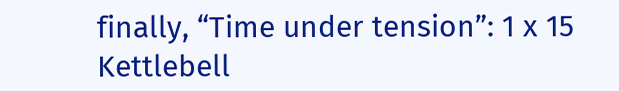finally, “Time under tension”: 1 x 15 Kettlebell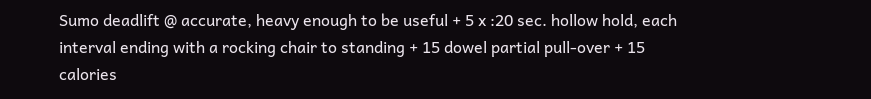Sumo deadlift @ accurate, heavy enough to be useful + 5 x :20 sec. hollow hold, each interval ending with a rocking chair to standing + 15 dowel partial pull-over + 15 calories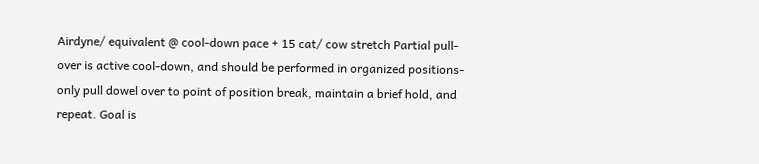Airdyne/ equivalent @ cool-down pace + 15 cat/ cow stretch Partial pull-over is active cool-down, and should be performed in organized positions- only pull dowel over to point of position break, maintain a brief hold, and repeat. Goal is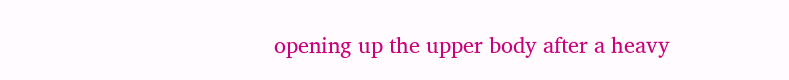opening up the upper body after a heavy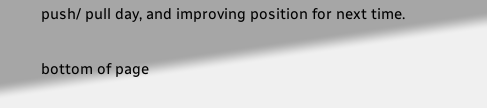push/ pull day, and improving position for next time.

bottom of page